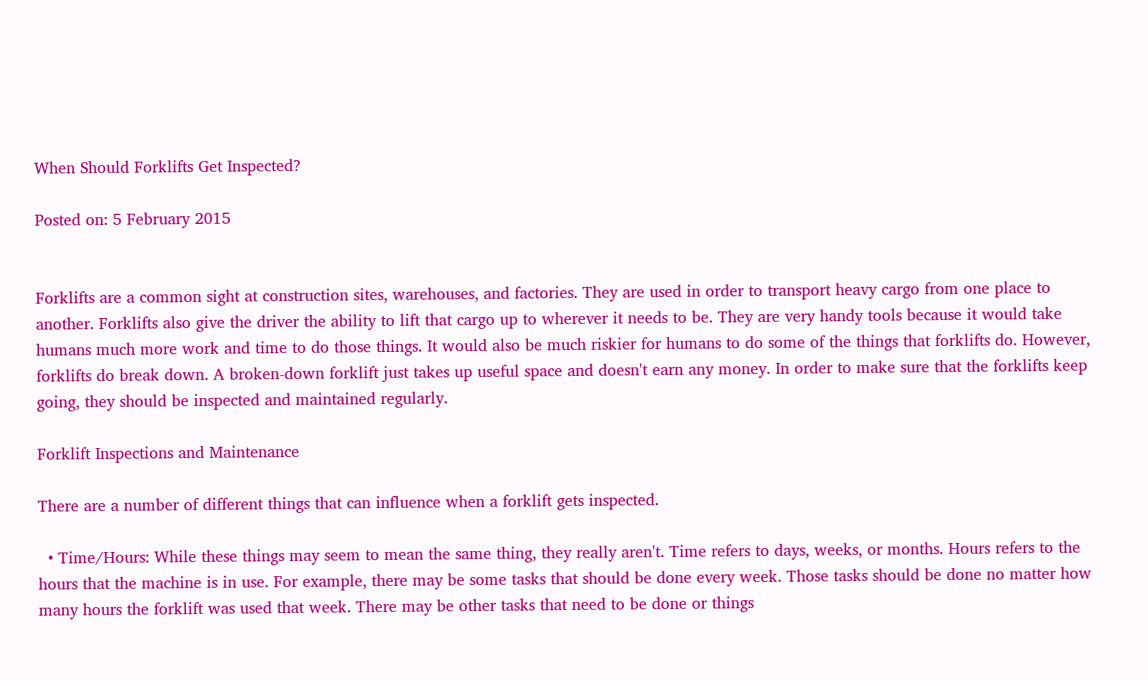When Should Forklifts Get Inspected?

Posted on: 5 February 2015


Forklifts are a common sight at construction sites, warehouses, and factories. They are used in order to transport heavy cargo from one place to another. Forklifts also give the driver the ability to lift that cargo up to wherever it needs to be. They are very handy tools because it would take humans much more work and time to do those things. It would also be much riskier for humans to do some of the things that forklifts do. However, forklifts do break down. A broken-down forklift just takes up useful space and doesn't earn any money. In order to make sure that the forklifts keep going, they should be inspected and maintained regularly.

Forklift Inspections and Maintenance

There are a number of different things that can influence when a forklift gets inspected.

  • Time/Hours: While these things may seem to mean the same thing, they really aren't. Time refers to days, weeks, or months. Hours refers to the hours that the machine is in use. For example, there may be some tasks that should be done every week. Those tasks should be done no matter how many hours the forklift was used that week. There may be other tasks that need to be done or things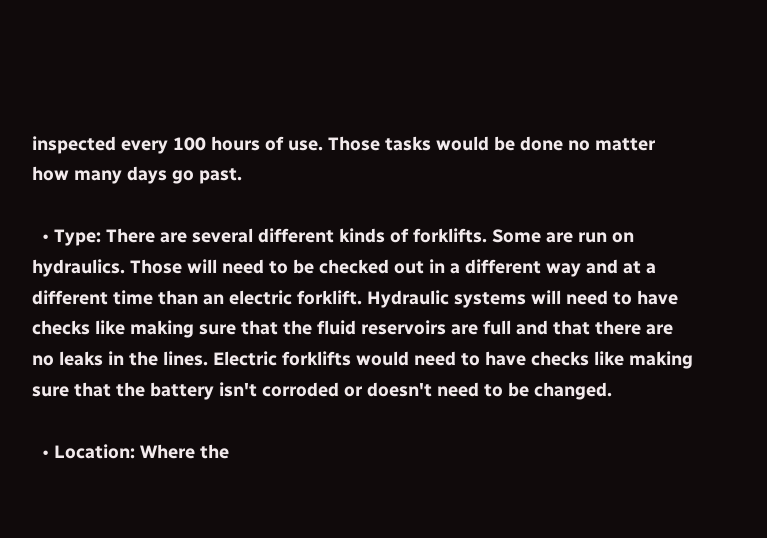inspected every 100 hours of use. Those tasks would be done no matter how many days go past.

  • Type: There are several different kinds of forklifts. Some are run on hydraulics. Those will need to be checked out in a different way and at a different time than an electric forklift. Hydraulic systems will need to have checks like making sure that the fluid reservoirs are full and that there are no leaks in the lines. Electric forklifts would need to have checks like making sure that the battery isn't corroded or doesn't need to be changed.

  • Location: Where the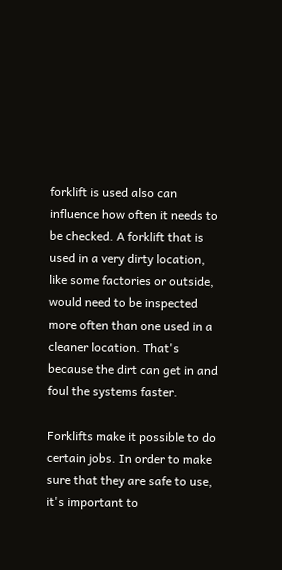forklift is used also can influence how often it needs to be checked. A forklift that is used in a very dirty location, like some factories or outside, would need to be inspected more often than one used in a cleaner location. That's because the dirt can get in and foul the systems faster.

Forklifts make it possible to do certain jobs. In order to make sure that they are safe to use, it's important to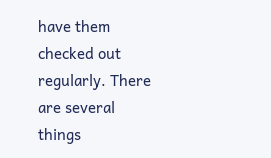have them checked out regularly. There are several things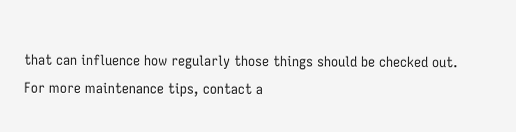that can influence how regularly those things should be checked out. For more maintenance tips, contact a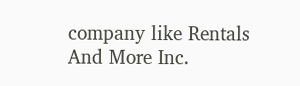company like Rentals And More Inc.